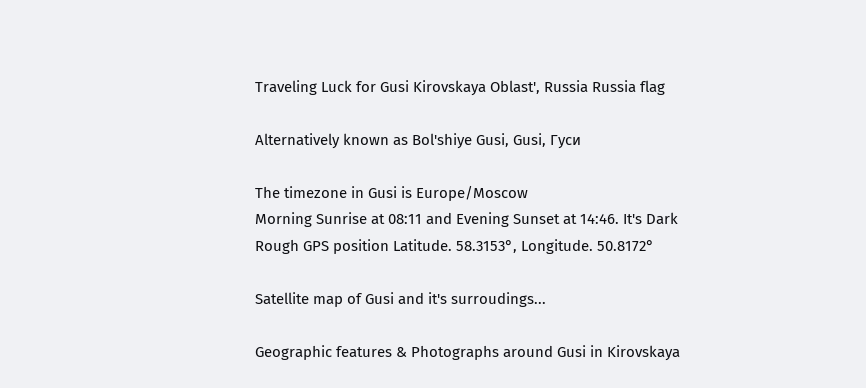Traveling Luck for Gusi Kirovskaya Oblast', Russia Russia flag

Alternatively known as Bol'shiye Gusi, Gusi, Гуси

The timezone in Gusi is Europe/Moscow
Morning Sunrise at 08:11 and Evening Sunset at 14:46. It's Dark
Rough GPS position Latitude. 58.3153°, Longitude. 50.8172°

Satellite map of Gusi and it's surroudings...

Geographic features & Photographs around Gusi in Kirovskaya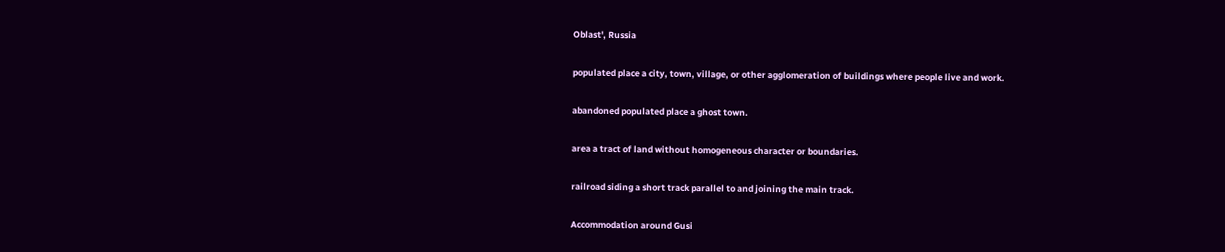Oblast', Russia

populated place a city, town, village, or other agglomeration of buildings where people live and work.

abandoned populated place a ghost town.

area a tract of land without homogeneous character or boundaries.

railroad siding a short track parallel to and joining the main track.

Accommodation around Gusi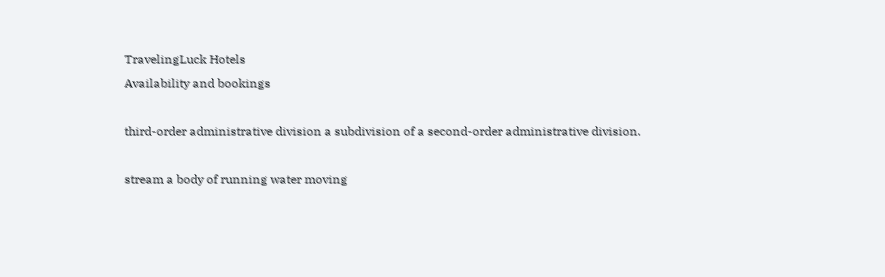TravelingLuck Hotels
Availability and bookings

third-order administrative division a subdivision of a second-order administrative division.

stream a body of running water moving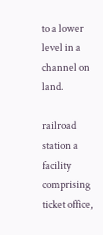to a lower level in a channel on land.

railroad station a facility comprising ticket office,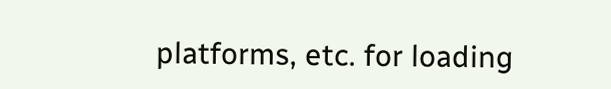platforms, etc. for loading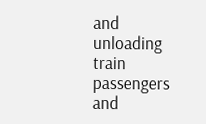and unloading train passengers and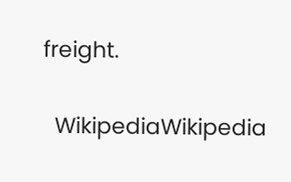freight.

  WikipediaWikipedia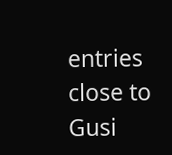entries close to Gusi